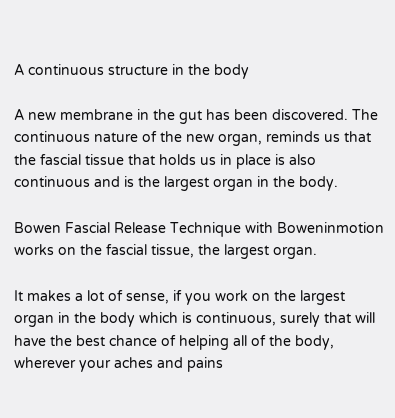A continuous structure in the body

A new membrane in the gut has been discovered. The continuous nature of the new organ, reminds us that the fascial tissue that holds us in place is also continuous and is the largest organ in the body.

Bowen Fascial Release Technique with Boweninmotion works on the fascial tissue, the largest organ.

It makes a lot of sense, if you work on the largest organ in the body which is continuous, surely that will have the best chance of helping all of the body, wherever your aches and pains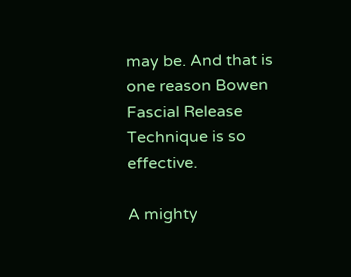may be. And that is one reason Bowen Fascial Release Technique is so effective.

A mighty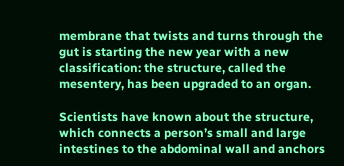membrane that twists and turns through the gut is starting the new year with a new classification: the structure, called the mesentery, has been upgraded to an organ.

Scientists have known about the structure, which connects a person’s small and large intestines to the abdominal wall and anchors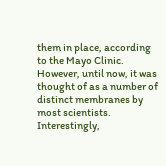them in place, according to the Mayo Clinic. However, until now, it was thought of as a number of distinct membranes by most scientists. Interestingly,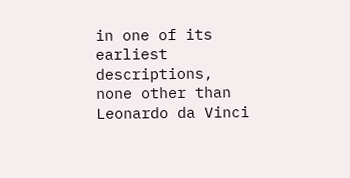in one of its earliest descriptions, none other than Leonardo da Vinci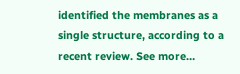identified the membranes as a single structure, according to a recent review. See more…